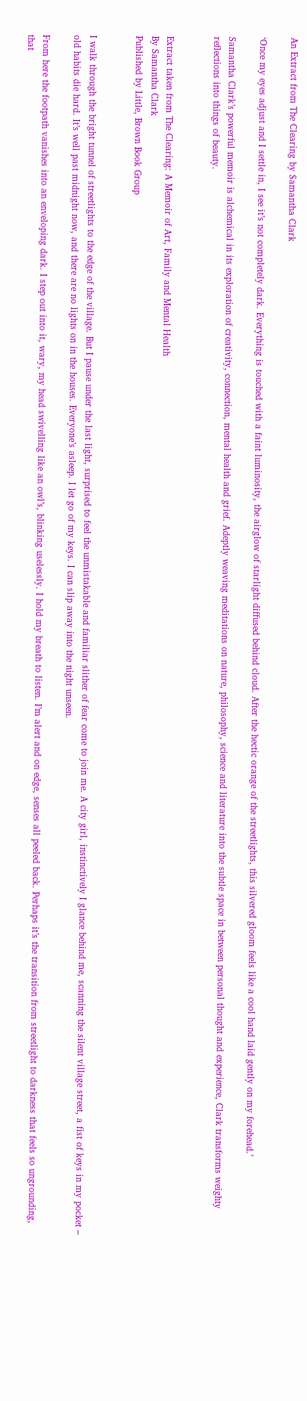An Extract from The Clearing by Samantha Clark

‘Once my eyes adjust and I settle in, I see it’s not completely dark. Everything is touched with a faint luminosity, the airglow of starlight diffused behind cloud. After the hectic orange of the streetlights, this silvered gloom feels like a cool hand laid gently on my forehead.’

Samantha Clark’s powerful memoir is alchemical in its exploration of creativity, connection, mental health and grief. Adeptly weaving meditations on nature, philosophy, science and literature into the subtle space in between personal thought and experience, Clark transforms weighty reflections into things of beauty.


Extract taken from The Clearing: A Memoir of Art, Family and Mental Health
By Samantha Clark
Published by Little, Brown Book Group


I walk through the bright tunnel of streetlights to the edge of the village. But I pause under the last light, surprised to feel the unmistakable and familiar slither of fear come to join me. A city girl, instinctively I glance behind me, scanning the silent village street, a fist of keys in my pocket – old habits die hard. It’s well past midnight now, and there are no lights on in the houses. Everyone’s asleep. I let go of my keys. I can slip away into the night unseen.

From here the footpath vanishes into an enveloping dark. I step out into it, wary, my head swivelling like an owl’s, blinking uselessly. I hold my breath to listen. I’m alert and on edge, senses all peeled back. Perhaps it’s the transition from streetlight to darkness that feels so ungrounding, that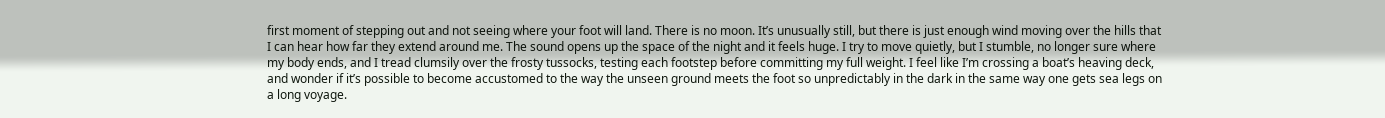first moment of stepping out and not seeing where your foot will land. There is no moon. It’s unusually still, but there is just enough wind moving over the hills that I can hear how far they extend around me. The sound opens up the space of the night and it feels huge. I try to move quietly, but I stumble, no longer sure where my body ends, and I tread clumsily over the frosty tussocks, testing each footstep before committing my full weight. I feel like I’m crossing a boat’s heaving deck, and wonder if it’s possible to become accustomed to the way the unseen ground meets the foot so unpredictably in the dark in the same way one gets sea legs on a long voyage.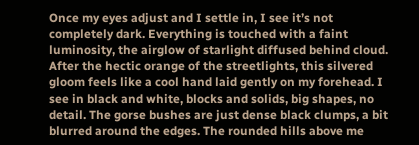Once my eyes adjust and I settle in, I see it’s not completely dark. Everything is touched with a faint luminosity, the airglow of starlight diffused behind cloud. After the hectic orange of the streetlights, this silvered gloom feels like a cool hand laid gently on my forehead. I see in black and white, blocks and solids, big shapes, no detail. The gorse bushes are just dense black clumps, a bit blurred around the edges. The rounded hills above me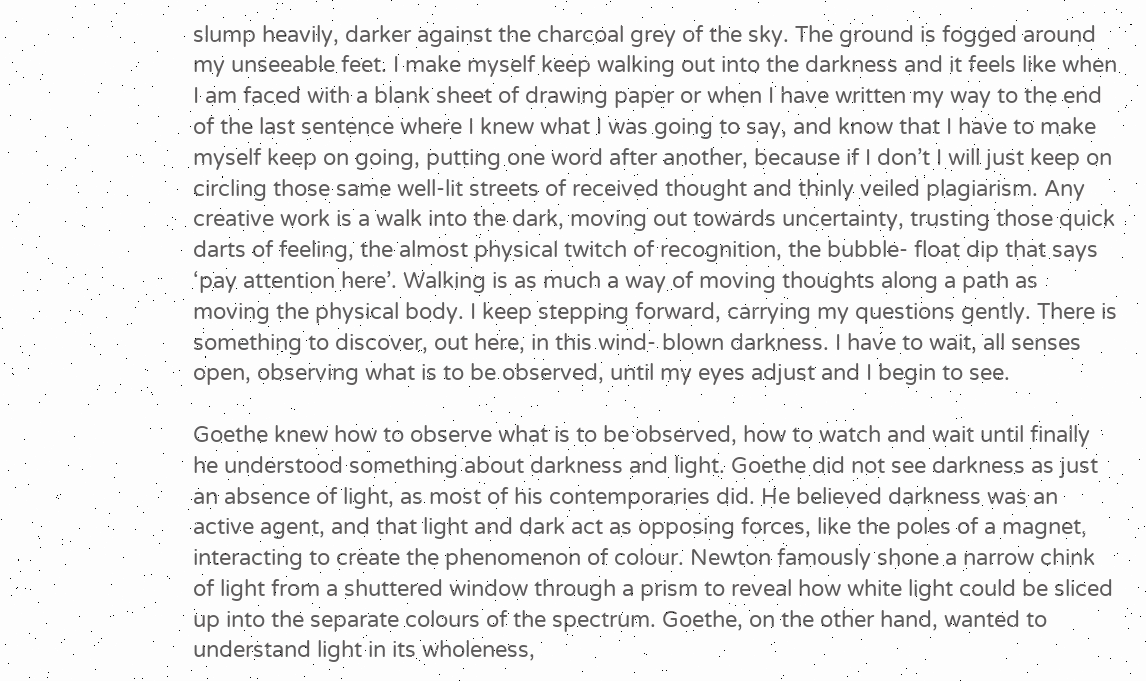slump heavily, darker against the charcoal grey of the sky. The ground is fogged around my unseeable feet. I make myself keep walking out into the darkness and it feels like when I am faced with a blank sheet of drawing paper or when I have written my way to the end of the last sentence where I knew what I was going to say, and know that I have to make myself keep on going, putting one word after another, because if I don’t I will just keep on circling those same well-lit streets of received thought and thinly veiled plagiarism. Any creative work is a walk into the dark, moving out towards uncertainty, trusting those quick darts of feeling, the almost physical twitch of recognition, the bubble- float dip that says ‘pay attention here’. Walking is as much a way of moving thoughts along a path as moving the physical body. I keep stepping forward, carrying my questions gently. There is something to discover, out here, in this wind- blown darkness. I have to wait, all senses open, observing what is to be observed, until my eyes adjust and I begin to see.

Goethe knew how to observe what is to be observed, how to watch and wait until finally he understood something about darkness and light. Goethe did not see darkness as just an absence of light, as most of his contemporaries did. He believed darkness was an active agent, and that light and dark act as opposing forces, like the poles of a magnet, interacting to create the phenomenon of colour. Newton famously shone a narrow chink of light from a shuttered window through a prism to reveal how white light could be sliced up into the separate colours of the spectrum. Goethe, on the other hand, wanted to understand light in its wholeness,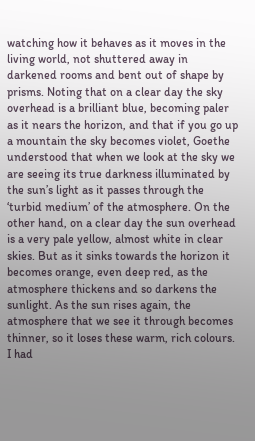watching how it behaves as it moves in the living world, not shuttered away in darkened rooms and bent out of shape by prisms. Noting that on a clear day the sky overhead is a brilliant blue, becoming paler as it nears the horizon, and that if you go up a mountain the sky becomes violet, Goethe understood that when we look at the sky we are seeing its true darkness illuminated by the sun’s light as it passes through the ‘turbid medium’ of the atmosphere. On the other hand, on a clear day the sun overhead is a very pale yellow, almost white in clear skies. But as it sinks towards the horizon it becomes orange, even deep red, as the atmosphere thickens and so darkens the sunlight. As the sun rises again, the atmosphere that we see it through becomes thinner, so it loses these warm, rich colours. I had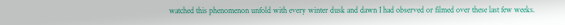watched this phenomenon unfold with every winter dusk and dawn I had observed or filmed over these last few weeks.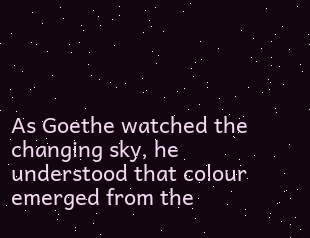As Goethe watched the changing sky, he understood that colour emerged from the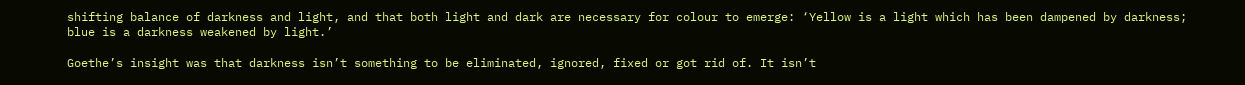shifting balance of darkness and light, and that both light and dark are necessary for colour to emerge: ‘Yellow is a light which has been dampened by darkness; blue is a darkness weakened by light.’

Goethe’s insight was that darkness isn’t something to be eliminated, ignored, fixed or got rid of. It isn’t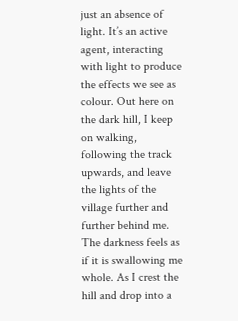just an absence of light. It’s an active agent, interacting with light to produce the effects we see as colour. Out here on the dark hill, I keep on walking, following the track upwards, and leave the lights of the village further and further behind me. The darkness feels as if it is swallowing me whole. As I crest the hill and drop into a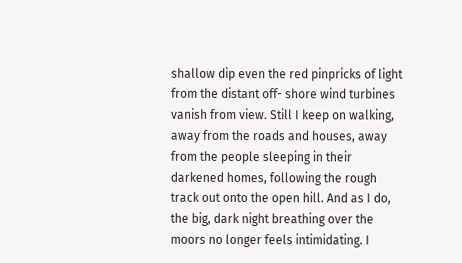shallow dip even the red pinpricks of light from the distant off- shore wind turbines vanish from view. Still I keep on walking, away from the roads and houses, away from the people sleeping in their darkened homes, following the rough track out onto the open hill. And as I do, the big, dark night breathing over the moors no longer feels intimidating. I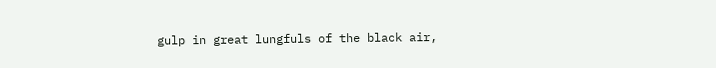gulp in great lungfuls of the black air,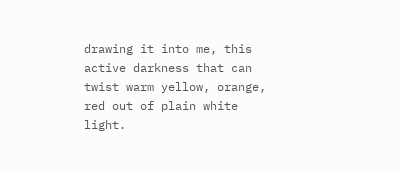drawing it into me, this active darkness that can twist warm yellow, orange, red out of plain white light.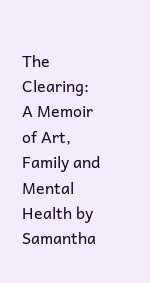The Clearing: A Memoir of Art, Family and Mental Health by Samantha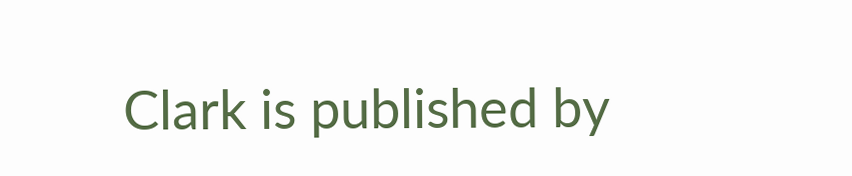Clark is published by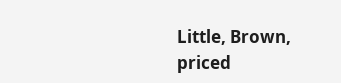Little, Brown, priced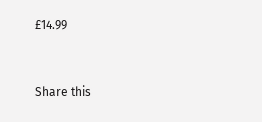£14.99


Share this